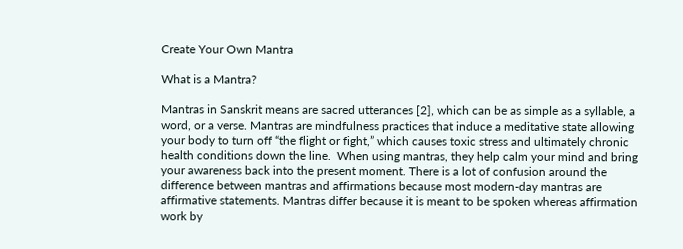Create Your Own Mantra

What is a Mantra?

Mantras in Sanskrit means are sacred utterances [2], which can be as simple as a syllable, a word, or a verse. Mantras are mindfulness practices that induce a meditative state allowing your body to turn off “the flight or fight,” which causes toxic stress and ultimately chronic health conditions down the line.  When using mantras, they help calm your mind and bring your awareness back into the present moment. There is a lot of confusion around the difference between mantras and affirmations because most modern-day mantras are affirmative statements. Mantras differ because it is meant to be spoken whereas affirmation work by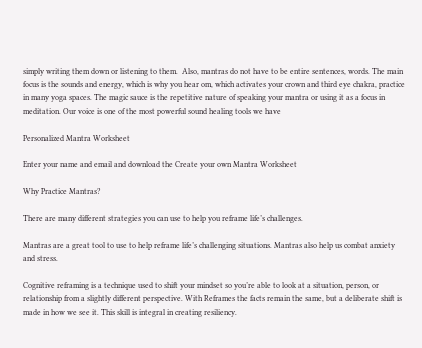simply writing them down or listening to them.  Also, mantras do not have to be entire sentences, words. The main focus is the sounds and energy, which is why you hear om, which activates your crown and third eye chakra, practice in many yoga spaces. The magic sauce is the repetitive nature of speaking your mantra or using it as a focus in meditation. Our voice is one of the most powerful sound healing tools we have

Personalized Mantra Worksheet

Enter your name and email and download the Create your own Mantra Worksheet

Why Practice Mantras?

There are many different strategies you can use to help you reframe life’s challenges.

Mantras are a great tool to use to help reframe life’s challenging situations. Mantras also help us combat anxiety and stress.

Cognitive reframing is a technique used to shift your mindset so you’re able to look at a situation, person, or relationship from a slightly different perspective. With Reframes the facts remain the same, but a deliberate shift is made in how we see it. This skill is integral in creating resiliency.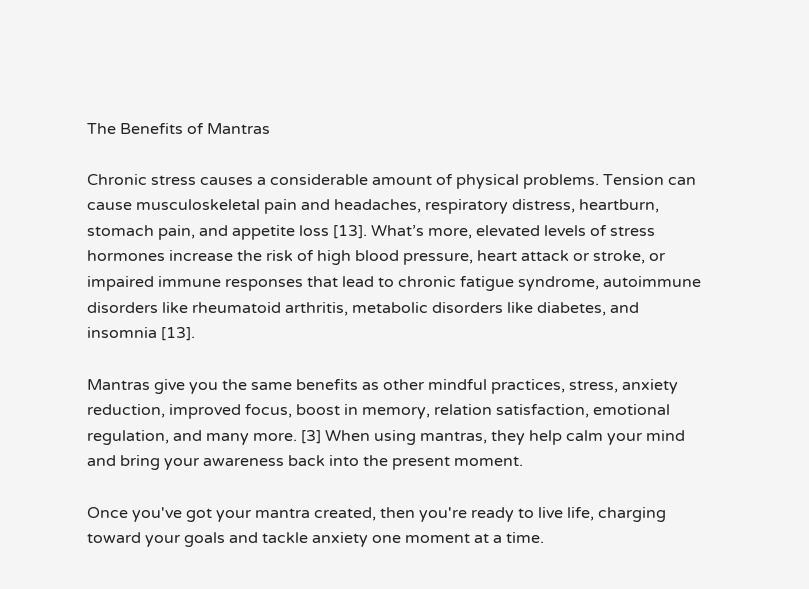The Benefits of Mantras

Chronic stress causes a considerable amount of physical problems. Tension can cause musculoskeletal pain and headaches, respiratory distress, heartburn, stomach pain, and appetite loss [13]. What’s more, elevated levels of stress hormones increase the risk of high blood pressure, heart attack or stroke, or impaired immune responses that lead to chronic fatigue syndrome, autoimmune disorders like rheumatoid arthritis, metabolic disorders like diabetes, and insomnia [13].

Mantras give you the same benefits as other mindful practices, stress, anxiety reduction, improved focus, boost in memory, relation satisfaction, emotional regulation, and many more. [3] When using mantras, they help calm your mind and bring your awareness back into the present moment.

Once you've got your mantra created, then you're ready to live life, charging toward your goals and tackle anxiety one moment at a time.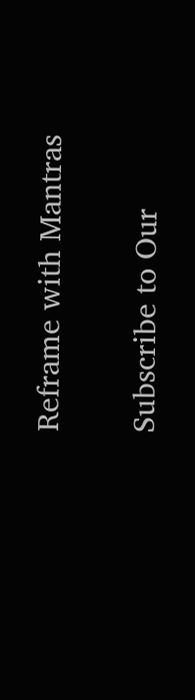Reframe with Mantras

Subscribe to Our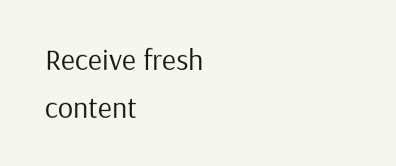Receive fresh content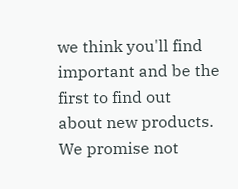we think you'll find important and be the first to find out
about new products. We promise not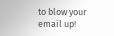to blow your email up!